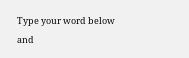Type your word below and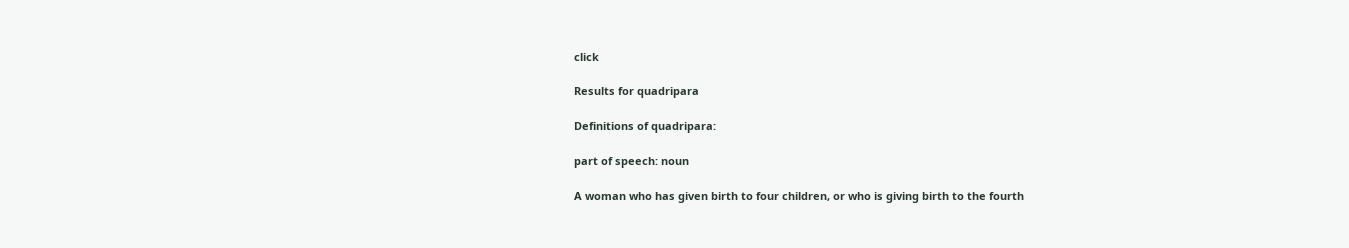click

Results for quadripara

Definitions of quadripara:

part of speech: noun

A woman who has given birth to four children, or who is giving birth to the fourth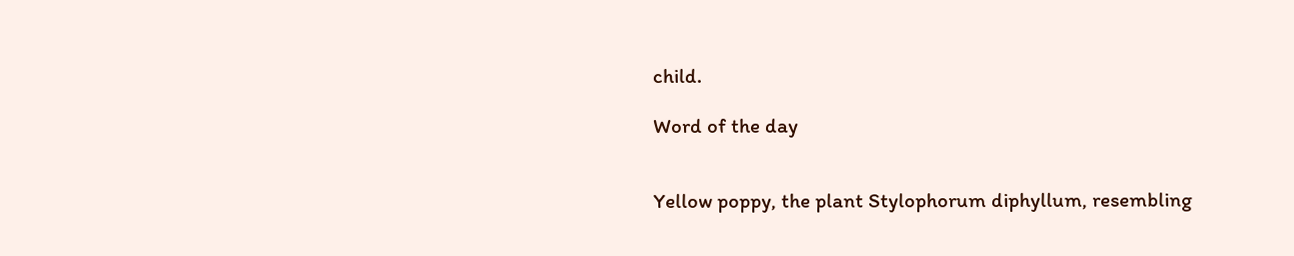child.

Word of the day


Yellow poppy, the plant Stylophorum diphyllum, resembling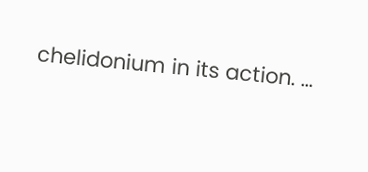chelidonium in its action. ...